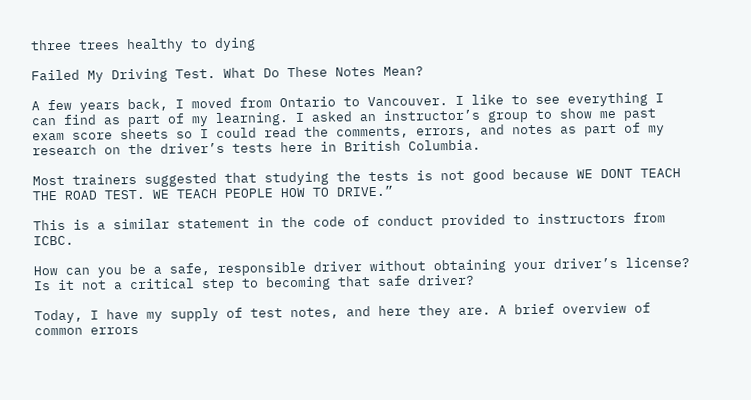three trees healthy to dying

Failed My Driving Test. What Do These Notes Mean?

A few years back, I moved from Ontario to Vancouver. I like to see everything I can find as part of my learning. I asked an instructor’s group to show me past exam score sheets so I could read the comments, errors, and notes as part of my research on the driver’s tests here in British Columbia.

Most trainers suggested that studying the tests is not good because WE DONT TEACH THE ROAD TEST. WE TEACH PEOPLE HOW TO DRIVE.”

This is a similar statement in the code of conduct provided to instructors from ICBC.

How can you be a safe, responsible driver without obtaining your driver’s license? Is it not a critical step to becoming that safe driver?

Today, I have my supply of test notes, and here they are. A brief overview of common errors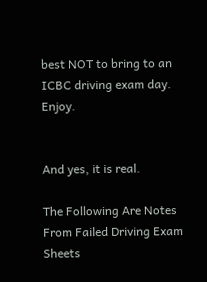best NOT to bring to an ICBC driving exam day. Enjoy.


And yes, it is real.

The Following Are Notes From Failed Driving Exam Sheets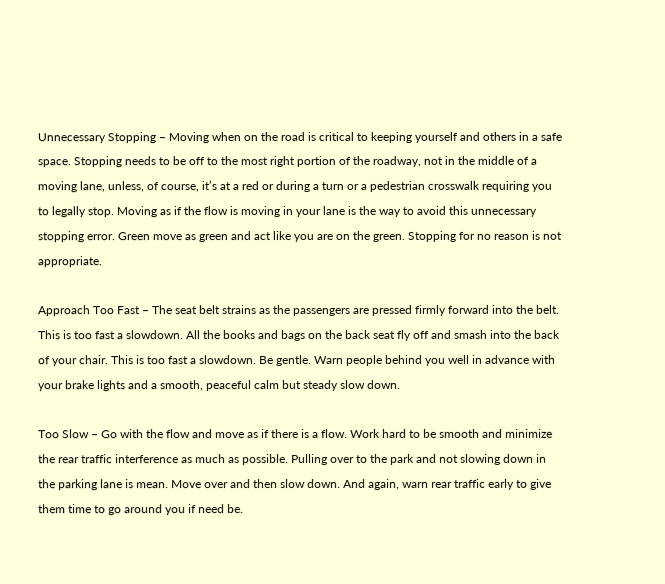Unnecessary Stopping – Moving when on the road is critical to keeping yourself and others in a safe space. Stopping needs to be off to the most right portion of the roadway, not in the middle of a moving lane, unless, of course, it’s at a red or during a turn or a pedestrian crosswalk requiring you to legally stop. Moving as if the flow is moving in your lane is the way to avoid this unnecessary stopping error. Green move as green and act like you are on the green. Stopping for no reason is not appropriate.

Approach Too Fast – The seat belt strains as the passengers are pressed firmly forward into the belt. This is too fast a slowdown. All the books and bags on the back seat fly off and smash into the back of your chair. This is too fast a slowdown. Be gentle. Warn people behind you well in advance with your brake lights and a smooth, peaceful calm but steady slow down.

Too Slow – Go with the flow and move as if there is a flow. Work hard to be smooth and minimize the rear traffic interference as much as possible. Pulling over to the park and not slowing down in the parking lane is mean. Move over and then slow down. And again, warn rear traffic early to give them time to go around you if need be.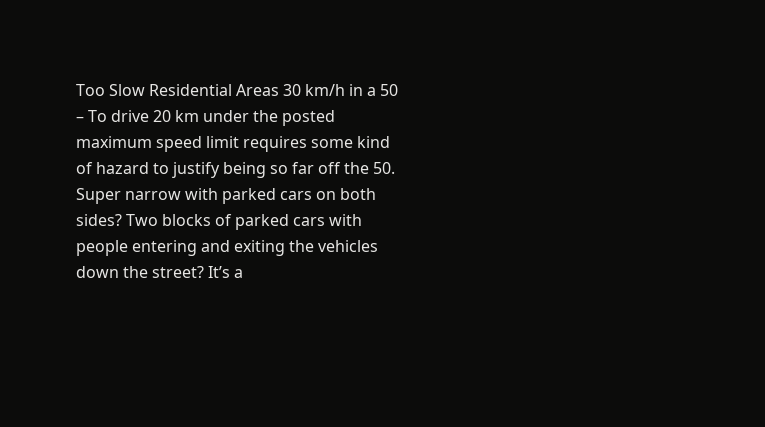Too Slow Residential Areas 30 km/h in a 50 – To drive 20 km under the posted maximum speed limit requires some kind of hazard to justify being so far off the 50. Super narrow with parked cars on both sides? Two blocks of parked cars with people entering and exiting the vehicles down the street? It’s a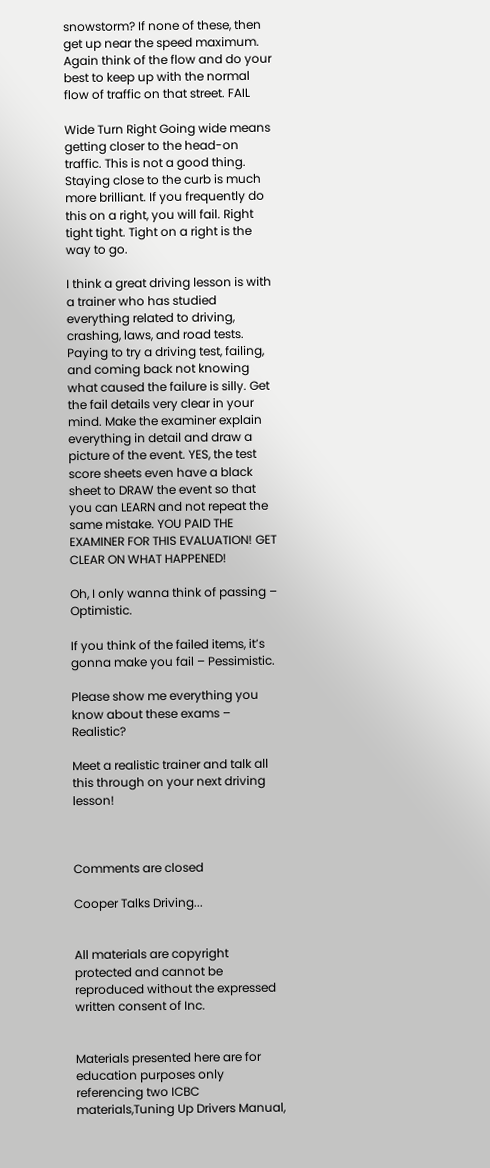snowstorm? If none of these, then get up near the speed maximum. Again think of the flow and do your best to keep up with the normal flow of traffic on that street. FAIL

Wide Turn Right Going wide means getting closer to the head-on traffic. This is not a good thing. Staying close to the curb is much more brilliant. If you frequently do this on a right, you will fail. Right tight tight. Tight on a right is the way to go.

I think a great driving lesson is with a trainer who has studied everything related to driving, crashing, laws, and road tests. Paying to try a driving test, failing, and coming back not knowing what caused the failure is silly. Get the fail details very clear in your mind. Make the examiner explain everything in detail and draw a picture of the event. YES, the test score sheets even have a black sheet to DRAW the event so that you can LEARN and not repeat the same mistake. YOU PAID THE EXAMINER FOR THIS EVALUATION! GET CLEAR ON WHAT HAPPENED!

Oh, I only wanna think of passing – Optimistic.

If you think of the failed items, it’s gonna make you fail – Pessimistic.

Please show me everything you know about these exams – Realistic?

Meet a realistic trainer and talk all this through on your next driving lesson!



Comments are closed

Cooper Talks Driving...


All materials are copyright protected and cannot be reproduced without the expressed written consent of Inc.


Materials presented here are for education purposes only referencing two ICBC materials,Tuning Up Drivers Manual,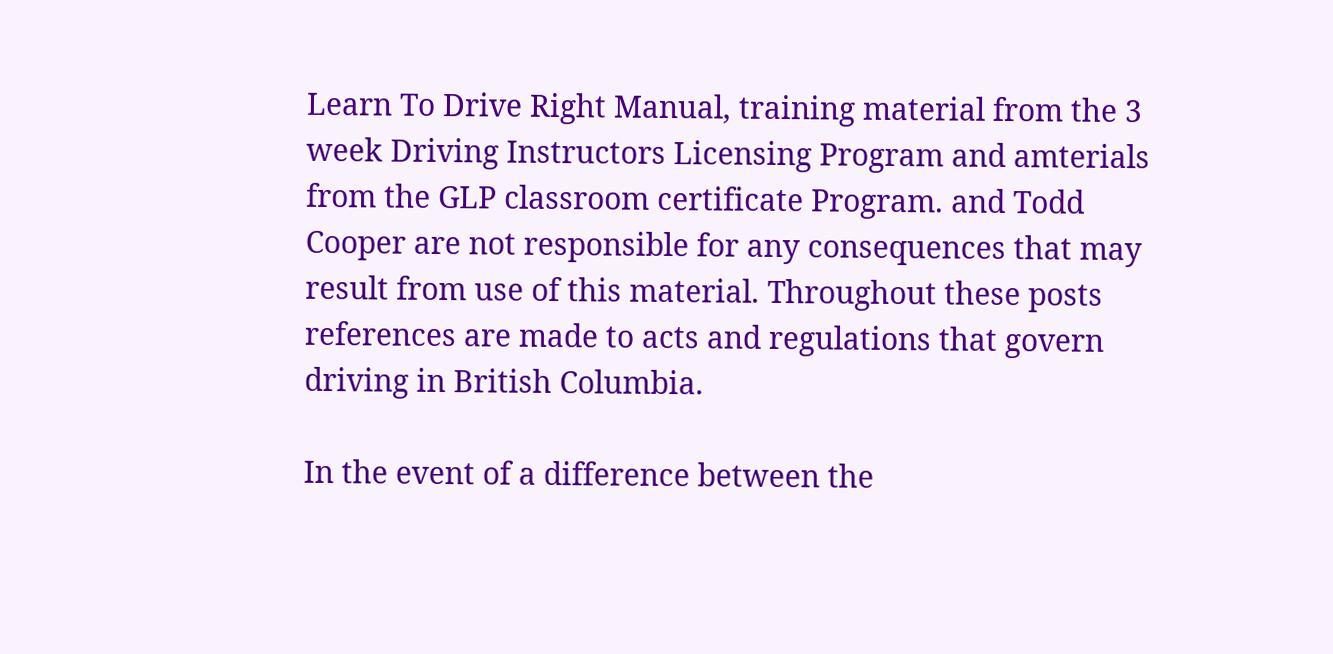Learn To Drive Right Manual, training material from the 3 week Driving Instructors Licensing Program and amterials from the GLP classroom certificate Program. and Todd Cooper are not responsible for any consequences that may result from use of this material. Throughout these posts references are made to acts and regulations that govern driving in British Columbia.

In the event of a difference between the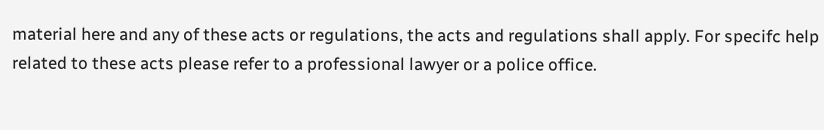material here and any of these acts or regulations, the acts and regulations shall apply. For specifc help related to these acts please refer to a professional lawyer or a police office.